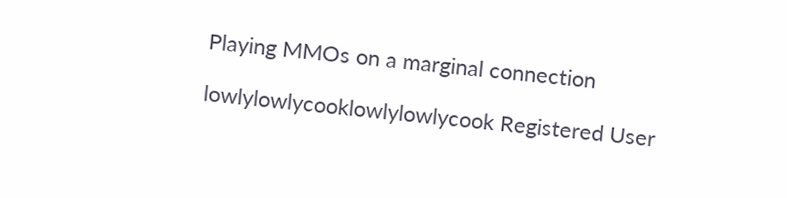Playing MMOs on a marginal connection

lowlylowlycooklowlylowlycook Registered User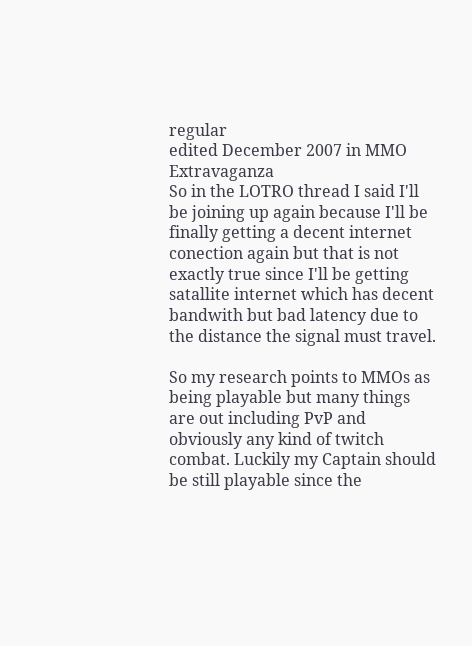regular
edited December 2007 in MMO Extravaganza
So in the LOTRO thread I said I'll be joining up again because I'll be finally getting a decent internet conection again but that is not exactly true since I'll be getting satallite internet which has decent bandwith but bad latency due to the distance the signal must travel.

So my research points to MMOs as being playable but many things are out including PvP and obviously any kind of twitch combat. Luckily my Captain should be still playable since the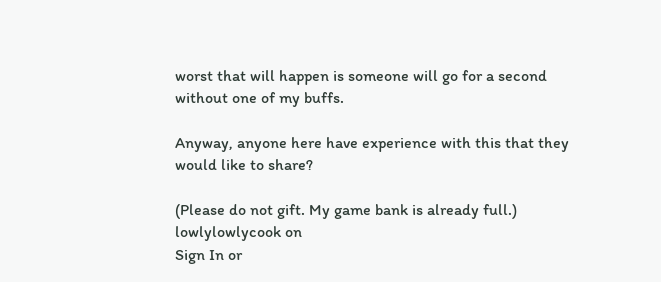worst that will happen is someone will go for a second without one of my buffs.

Anyway, anyone here have experience with this that they would like to share?

(Please do not gift. My game bank is already full.)
lowlylowlycook on
Sign In or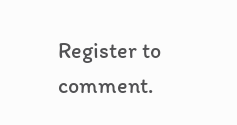Register to comment.